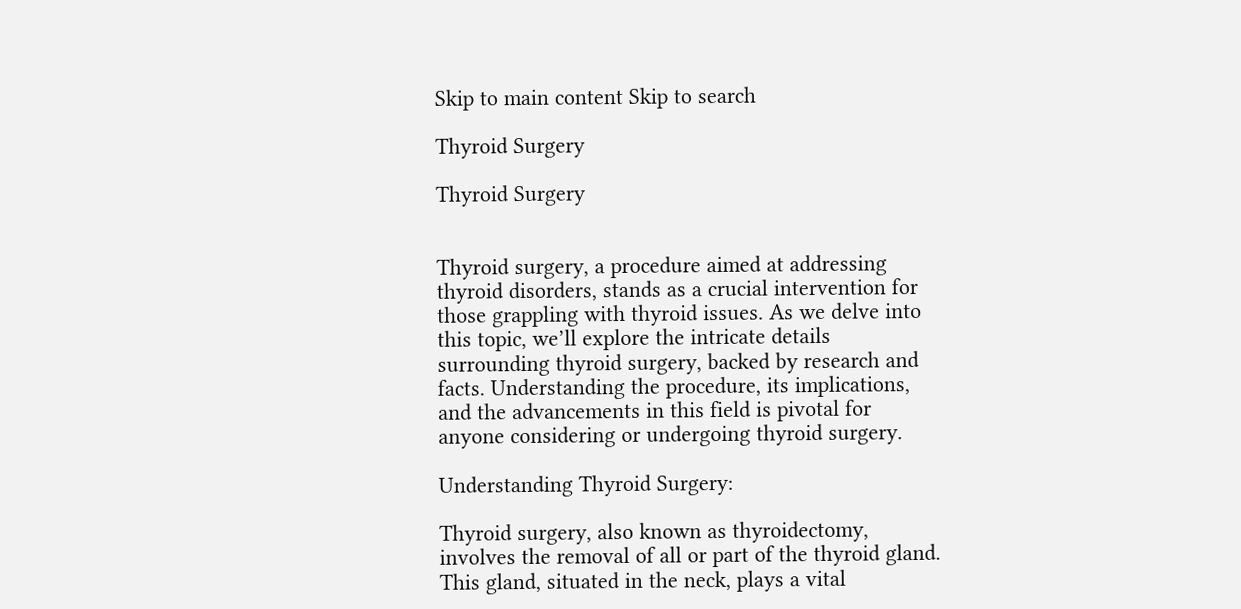Skip to main content Skip to search

Thyroid Surgery

Thyroid Surgery


Thyroid surgery, a procedure aimed at addressing thyroid disorders, stands as a crucial intervention for those grappling with thyroid issues. As we delve into this topic, we’ll explore the intricate details surrounding thyroid surgery, backed by research and facts. Understanding the procedure, its implications, and the advancements in this field is pivotal for anyone considering or undergoing thyroid surgery.

Understanding Thyroid Surgery:

Thyroid surgery, also known as thyroidectomy, involves the removal of all or part of the thyroid gland. This gland, situated in the neck, plays a vital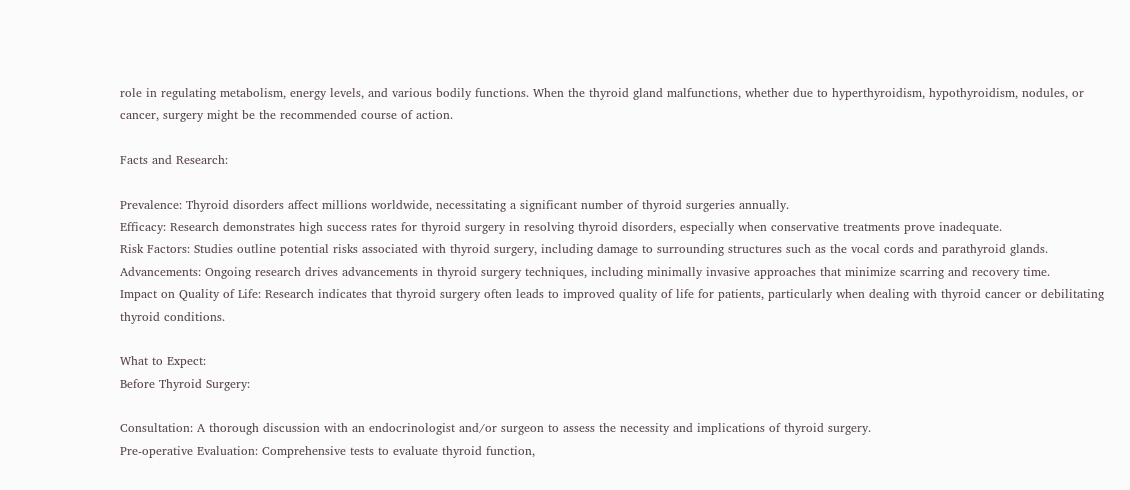role in regulating metabolism, energy levels, and various bodily functions. When the thyroid gland malfunctions, whether due to hyperthyroidism, hypothyroidism, nodules, or cancer, surgery might be the recommended course of action.

Facts and Research:

Prevalence: Thyroid disorders affect millions worldwide, necessitating a significant number of thyroid surgeries annually.
Efficacy: Research demonstrates high success rates for thyroid surgery in resolving thyroid disorders, especially when conservative treatments prove inadequate.
Risk Factors: Studies outline potential risks associated with thyroid surgery, including damage to surrounding structures such as the vocal cords and parathyroid glands.
Advancements: Ongoing research drives advancements in thyroid surgery techniques, including minimally invasive approaches that minimize scarring and recovery time.
Impact on Quality of Life: Research indicates that thyroid surgery often leads to improved quality of life for patients, particularly when dealing with thyroid cancer or debilitating thyroid conditions.

What to Expect:
Before Thyroid Surgery:

Consultation: A thorough discussion with an endocrinologist and/or surgeon to assess the necessity and implications of thyroid surgery.
Pre-operative Evaluation: Comprehensive tests to evaluate thyroid function,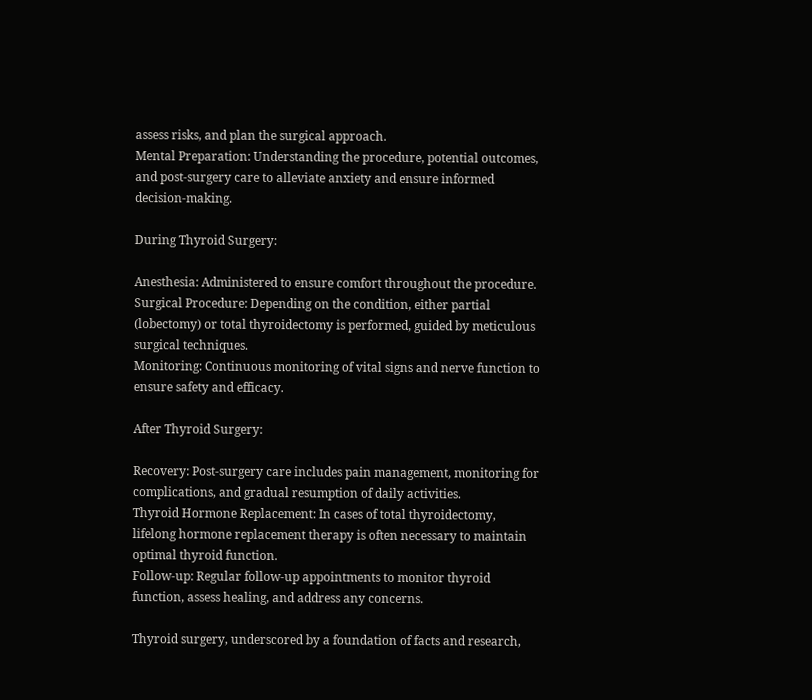assess risks, and plan the surgical approach.
Mental Preparation: Understanding the procedure, potential outcomes, and post-surgery care to alleviate anxiety and ensure informed decision-making.

During Thyroid Surgery:

Anesthesia: Administered to ensure comfort throughout the procedure.
Surgical Procedure: Depending on the condition, either partial (lobectomy) or total thyroidectomy is performed, guided by meticulous surgical techniques.
Monitoring: Continuous monitoring of vital signs and nerve function to ensure safety and efficacy.

After Thyroid Surgery:

Recovery: Post-surgery care includes pain management, monitoring for complications, and gradual resumption of daily activities.
Thyroid Hormone Replacement: In cases of total thyroidectomy, lifelong hormone replacement therapy is often necessary to maintain optimal thyroid function.
Follow-up: Regular follow-up appointments to monitor thyroid function, assess healing, and address any concerns.

Thyroid surgery, underscored by a foundation of facts and research,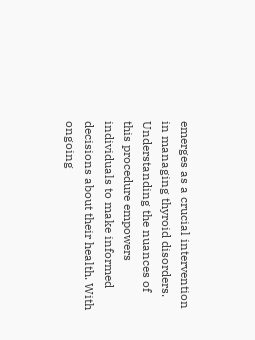emerges as a crucial intervention in managing thyroid disorders. Understanding the nuances of this procedure empowers individuals to make informed decisions about their health. With ongoing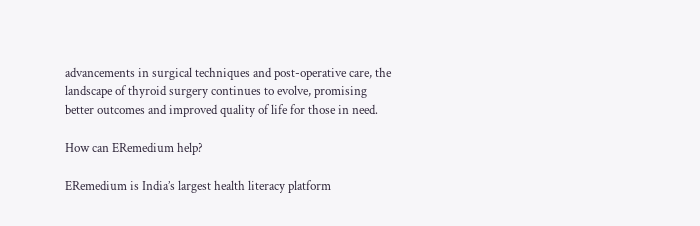advancements in surgical techniques and post-operative care, the landscape of thyroid surgery continues to evolve, promising better outcomes and improved quality of life for those in need.

How can ERemedium help?

ERemedium is India’s largest health literacy platform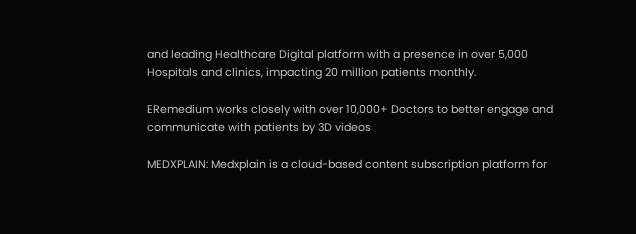and leading Healthcare Digital platform with a presence in over 5,000 Hospitals and clinics, impacting 20 million patients monthly.

ERemedium works closely with over 10,000+ Doctors to better engage and communicate with patients by 3D videos

MEDXPLAIN: Medxplain is a cloud-based content subscription platform for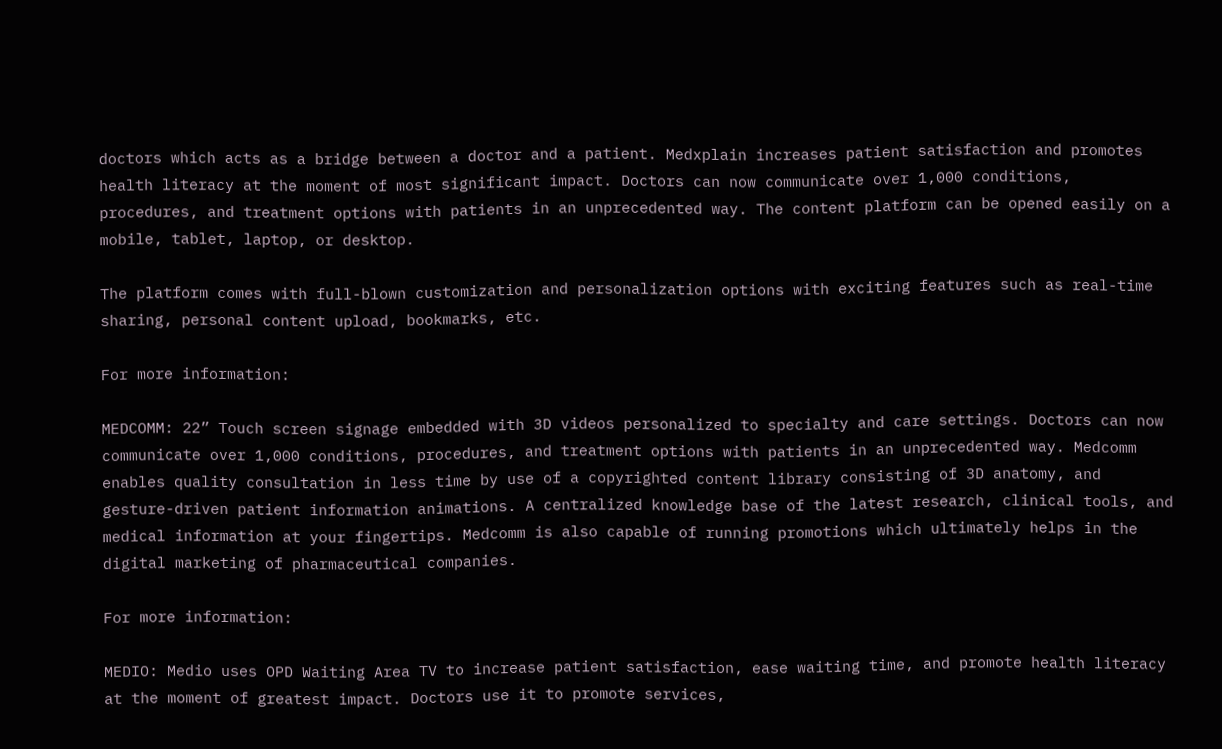doctors which acts as a bridge between a doctor and a patient. Medxplain increases patient satisfaction and promotes health literacy at the moment of most significant impact. Doctors can now communicate over 1,000 conditions, procedures, and treatment options with patients in an unprecedented way. The content platform can be opened easily on a mobile, tablet, laptop, or desktop.

The platform comes with full-blown customization and personalization options with exciting features such as real-time sharing, personal content upload, bookmarks, etc.

For more information:

MEDCOMM: 22” Touch screen signage embedded with 3D videos personalized to specialty and care settings. Doctors can now communicate over 1,000 conditions, procedures, and treatment options with patients in an unprecedented way. Medcomm enables quality consultation in less time by use of a copyrighted content library consisting of 3D anatomy, and gesture-driven patient information animations. A centralized knowledge base of the latest research, clinical tools, and medical information at your fingertips. Medcomm is also capable of running promotions which ultimately helps in the digital marketing of pharmaceutical companies.

For more information:

MEDIO: Medio uses OPD Waiting Area TV to increase patient satisfaction, ease waiting time, and promote health literacy at the moment of greatest impact. Doctors use it to promote services,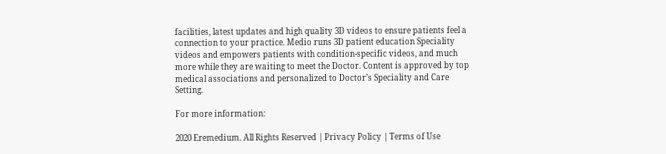facilities, latest updates and high quality 3D videos to ensure patients feel a connection to your practice. Medio runs 3D patient education Speciality videos and empowers patients with condition-specific videos, and much more while they are waiting to meet the Doctor. Content is approved by top medical associations and personalized to Doctor’s Speciality and Care Setting.

For more information:

2020 Eremedium. All Rights Reserved | Privacy Policy | Terms of Use